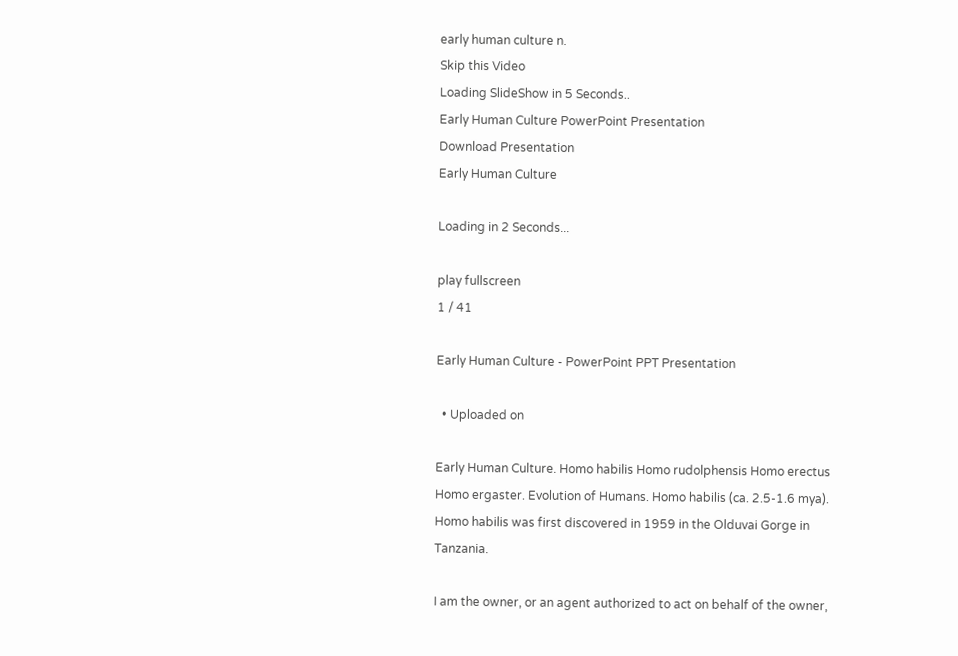early human culture n.
Skip this Video
Loading SlideShow in 5 Seconds..
Early Human Culture PowerPoint Presentation
Download Presentation
Early Human Culture

Loading in 2 Seconds...

play fullscreen
1 / 41

Early Human Culture - PowerPoint PPT Presentation

  • Uploaded on

Early Human Culture. Homo habilis Homo rudolphensis Homo erectus Homo ergaster. Evolution of Humans. Homo habilis (ca. 2.5-1.6 mya). Homo habilis was first discovered in 1959 in the Olduvai Gorge in Tanzania.

I am the owner, or an agent authorized to act on behalf of the owner,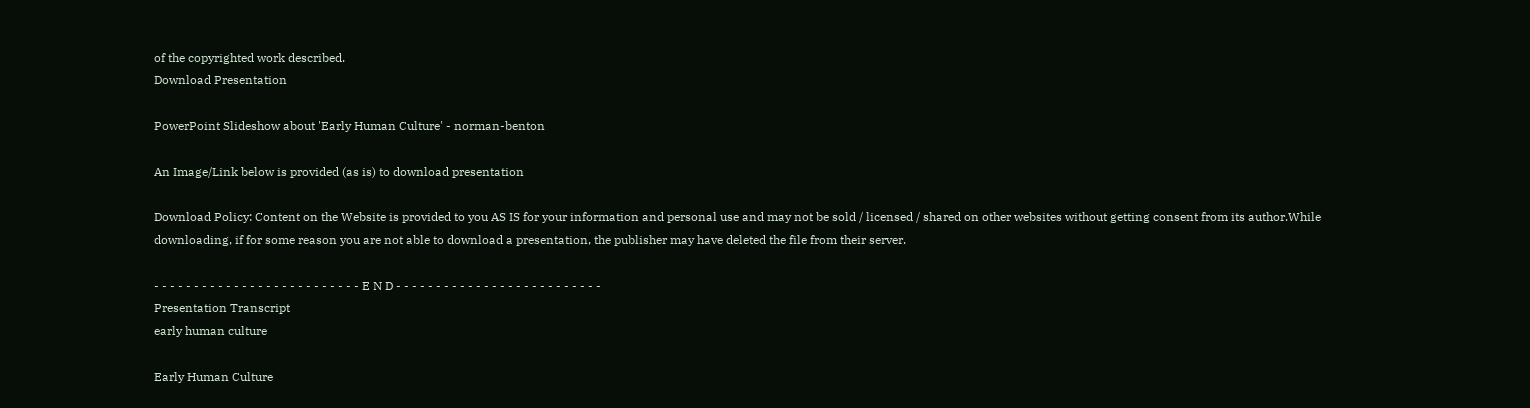of the copyrighted work described.
Download Presentation

PowerPoint Slideshow about 'Early Human Culture' - norman-benton

An Image/Link below is provided (as is) to download presentation

Download Policy: Content on the Website is provided to you AS IS for your information and personal use and may not be sold / licensed / shared on other websites without getting consent from its author.While downloading, if for some reason you are not able to download a presentation, the publisher may have deleted the file from their server.

- - - - - - - - - - - - - - - - - - - - - - - - - - E N D - - - - - - - - - - - - - - - - - - - - - - - - - -
Presentation Transcript
early human culture

Early Human Culture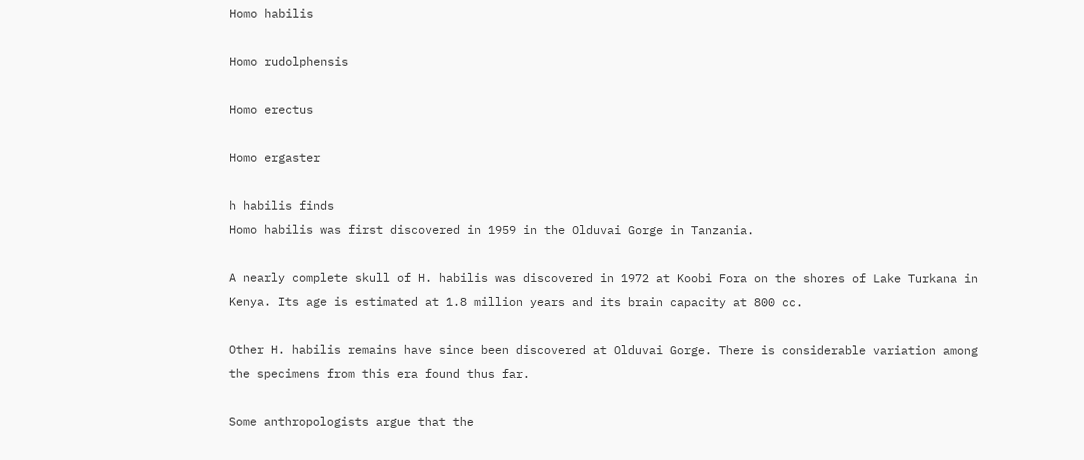Homo habilis

Homo rudolphensis

Homo erectus

Homo ergaster

h habilis finds
Homo habilis was first discovered in 1959 in the Olduvai Gorge in Tanzania.

A nearly complete skull of H. habilis was discovered in 1972 at Koobi Fora on the shores of Lake Turkana in Kenya. Its age is estimated at 1.8 million years and its brain capacity at 800 cc.

Other H. habilis remains have since been discovered at Olduvai Gorge. There is considerable variation among the specimens from this era found thus far.

Some anthropologists argue that the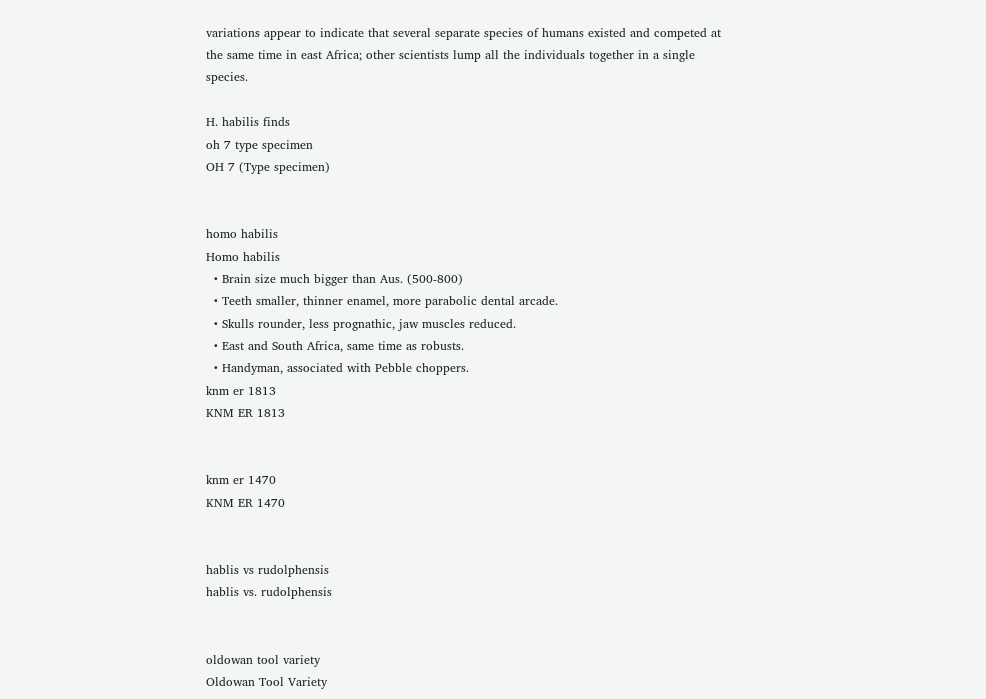variations appear to indicate that several separate species of humans existed and competed at the same time in east Africa; other scientists lump all the individuals together in a single species.

H. habilis finds
oh 7 type specimen
OH 7 (Type specimen)


homo habilis
Homo habilis
  • Brain size much bigger than Aus. (500-800)
  • Teeth smaller, thinner enamel, more parabolic dental arcade.
  • Skulls rounder, less prognathic, jaw muscles reduced.
  • East and South Africa, same time as robusts.
  • Handyman, associated with Pebble choppers.
knm er 1813
KNM ER 1813


knm er 1470
KNM ER 1470


hablis vs rudolphensis
hablis vs. rudolphensis


oldowan tool variety
Oldowan Tool Variety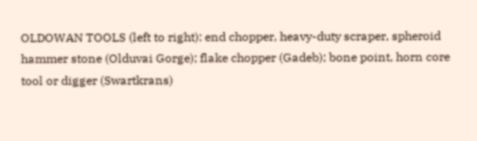OLDOWAN TOOLS (left to right): end chopper, heavy-duty scraper, spheroid hammer stone (Olduvai Gorge); flake chopper (Gadeb); bone point, horn core tool or digger (Swartkrans)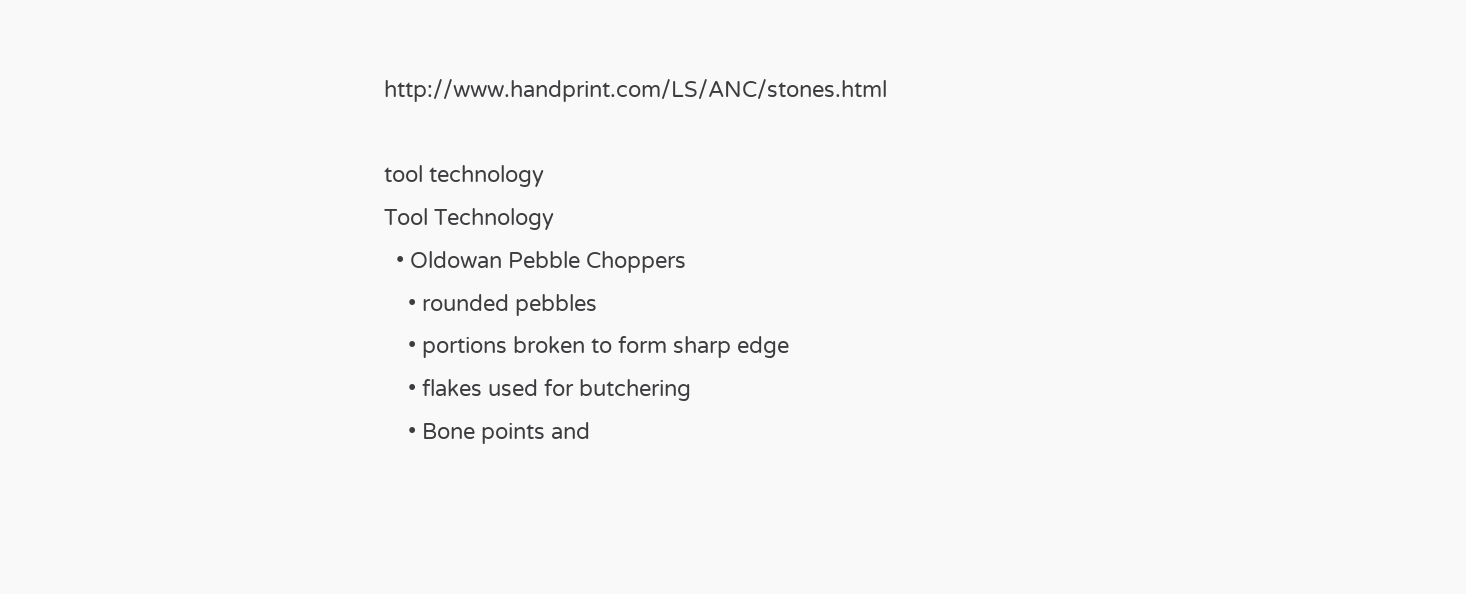http://www.handprint.com/LS/ANC/stones.html

tool technology
Tool Technology
  • Oldowan Pebble Choppers
    • rounded pebbles
    • portions broken to form sharp edge
    • flakes used for butchering
    • Bone points and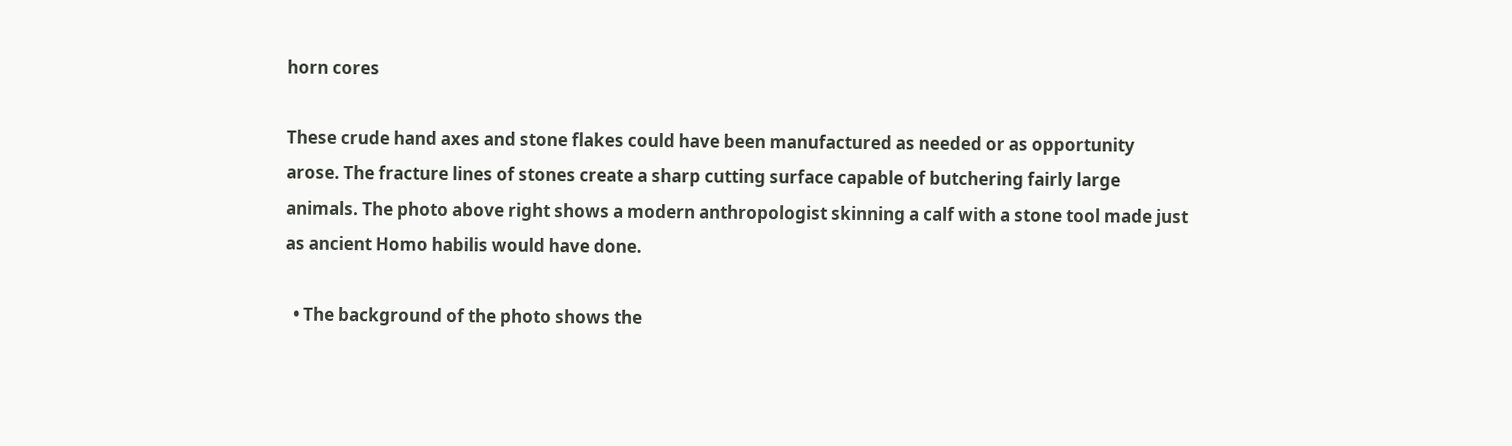horn cores

These crude hand axes and stone flakes could have been manufactured as needed or as opportunity arose. The fracture lines of stones create a sharp cutting surface capable of butchering fairly large animals. The photo above right shows a modern anthropologist skinning a calf with a stone tool made just as ancient Homo habilis would have done.

  • The background of the photo shows the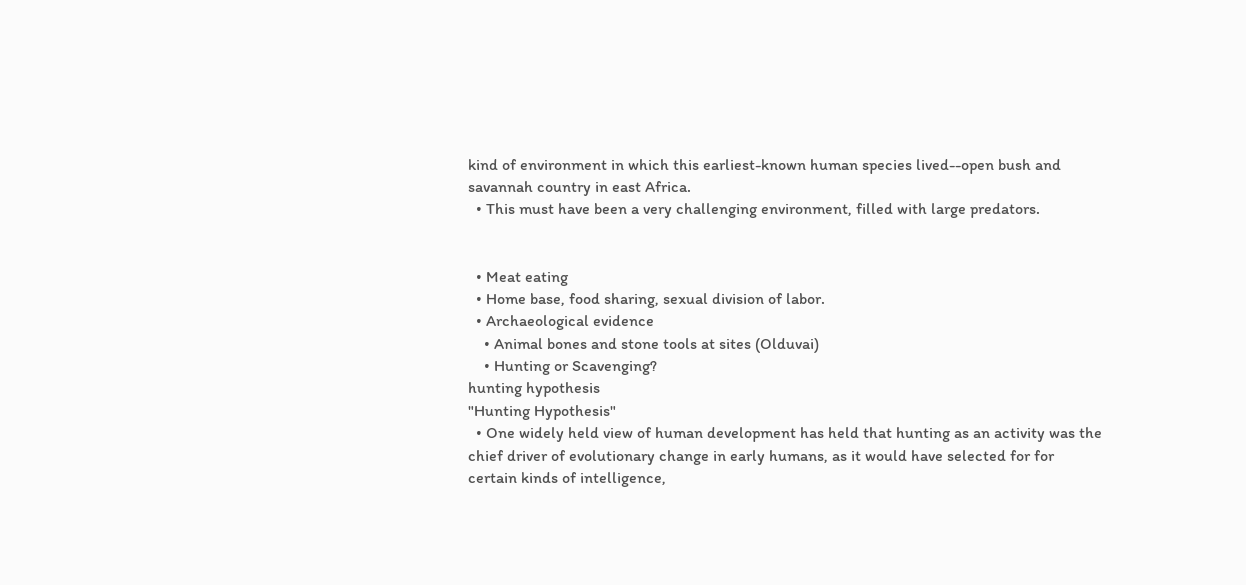kind of environment in which this earliest-known human species lived--open bush and savannah country in east Africa.
  • This must have been a very challenging environment, filled with large predators.


  • Meat eating
  • Home base, food sharing, sexual division of labor.
  • Archaeological evidence
    • Animal bones and stone tools at sites (Olduvai)
    • Hunting or Scavenging?
hunting hypothesis
"Hunting Hypothesis"
  • One widely held view of human development has held that hunting as an activity was the chief driver of evolutionary change in early humans, as it would have selected for for certain kinds of intelligence,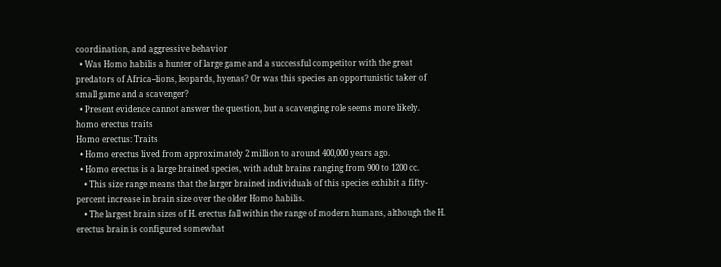coordination, and aggressive behavior
  • Was Homo habilis a hunter of large game and a successful competitor with the great predators of Africa--lions, leopards, hyenas? Or was this species an opportunistic taker of small game and a scavenger?
  • Present evidence cannot answer the question, but a scavenging role seems more likely.
homo erectus traits
Homo erectus: Traits
  • Homo erectus lived from approximately 2 million to around 400,000 years ago.
  • Homo erectus is a large brained species, with adult brains ranging from 900 to 1200 cc.
    • This size range means that the larger brained individuals of this species exhibit a fifty-percent increase in brain size over the older Homo habilis.
    • The largest brain sizes of H. erectus fall within the range of modern humans, although the H. erectus brain is configured somewhat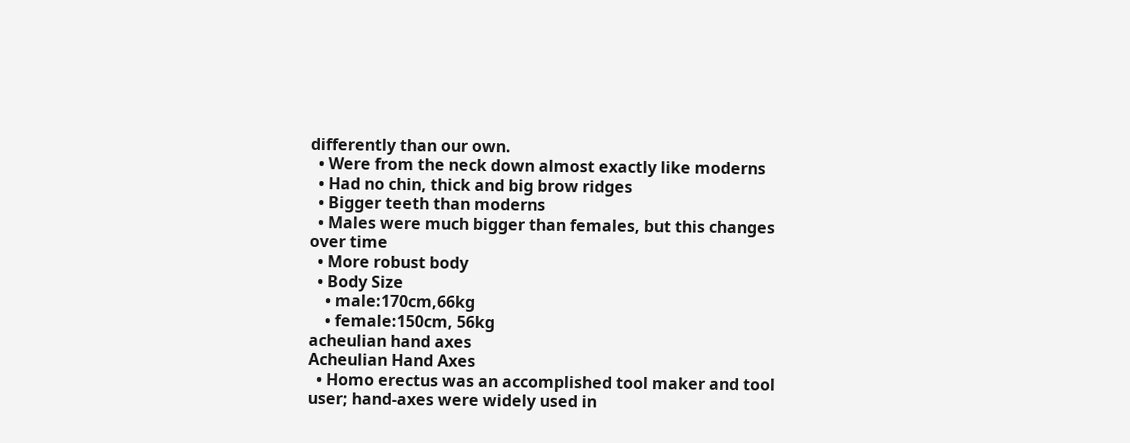differently than our own.
  • Were from the neck down almost exactly like moderns
  • Had no chin, thick and big brow ridges
  • Bigger teeth than moderns
  • Males were much bigger than females, but this changes over time
  • More robust body
  • Body Size
    • male:170cm,66kg
    • female:150cm, 56kg
acheulian hand axes
Acheulian Hand Axes
  • Homo erectus was an accomplished tool maker and tool user; hand-axes were widely used in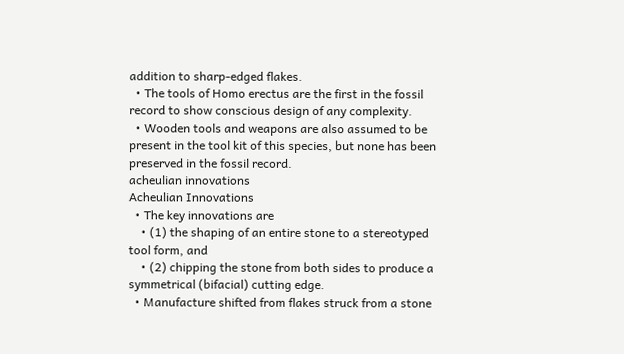addition to sharp-edged flakes.
  • The tools of Homo erectus are the first in the fossil record to show conscious design of any complexity.
  • Wooden tools and weapons are also assumed to be present in the tool kit of this species, but none has been preserved in the fossil record.
acheulian innovations
Acheulian Innovations
  • The key innovations are
    • (1) the shaping of an entire stone to a stereotyped tool form, and
    • (2) chipping the stone from both sides to produce a symmetrical (bifacial) cutting edge.
  • Manufacture shifted from flakes struck from a stone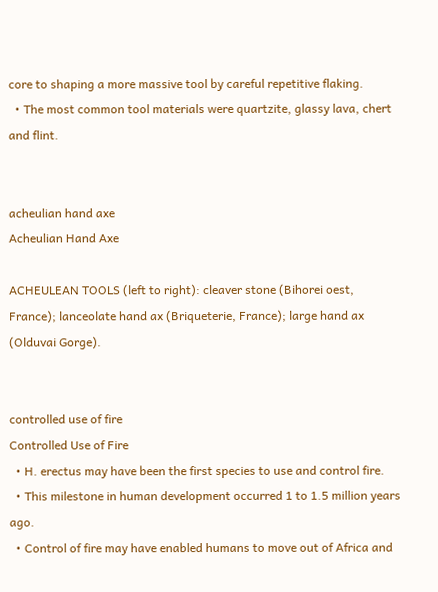core to shaping a more massive tool by careful repetitive flaking.
  • The most common tool materials were quartzite, glassy lava, chert and flint.


acheulian hand axe
Acheulian Hand Axe

ACHEULEAN TOOLS (left to right): cleaver stone (Bihorei oest, France); lanceolate hand ax (Briqueterie, France); large hand ax (Olduvai Gorge).


controlled use of fire
Controlled Use of Fire
  • H. erectus may have been the first species to use and control fire.
  • This milestone in human development occurred 1 to 1.5 million years ago.
  • Control of fire may have enabled humans to move out of Africa and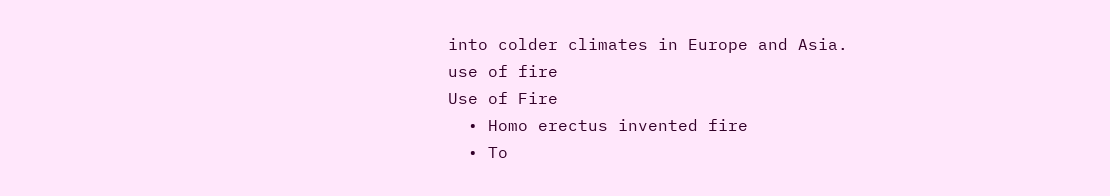into colder climates in Europe and Asia.
use of fire
Use of Fire
  • Homo erectus invented fire
  • To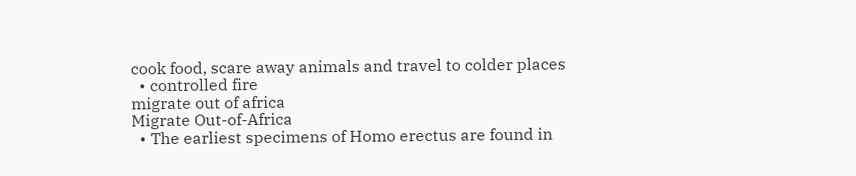cook food, scare away animals and travel to colder places
  • controlled fire
migrate out of africa
Migrate Out-of-Africa
  • The earliest specimens of Homo erectus are found in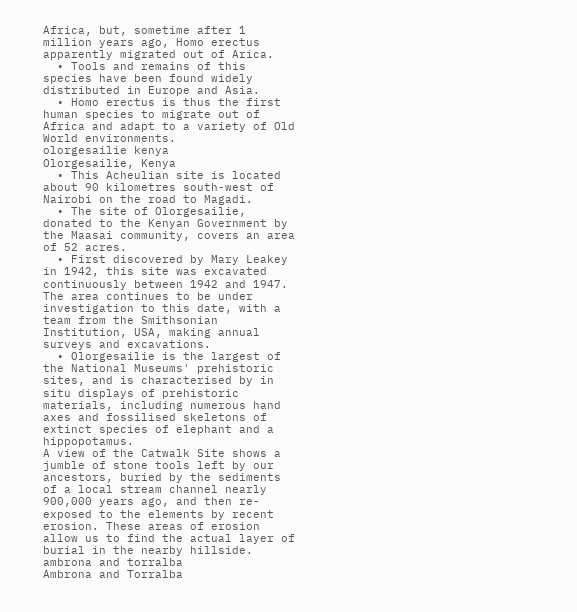Africa, but, sometime after 1 million years ago, Homo erectus apparently migrated out of Arica.
  • Tools and remains of this species have been found widely distributed in Europe and Asia.
  • Homo erectus is thus the first human species to migrate out of Africa and adapt to a variety of Old World environments.
olorgesailie kenya
Olorgesailie, Kenya
  • This Acheulian site is located about 90 kilometres south-west of Nairobi on the road to Magadi.
  • The site of Olorgesailie, donated to the Kenyan Government by the Maasai community, covers an area of 52 acres.
  • First discovered by Mary Leakey in 1942, this site was excavated continuously between 1942 and 1947. The area continues to be under investigation to this date, with a team from the Smithsonian Institution, USA, making annual surveys and excavations.
  • Olorgesailie is the largest of the National Museums' prehistoric sites, and is characterised by in situ displays of prehistoric materials, including numerous hand axes and fossilised skeletons of extinct species of elephant and a hippopotamus.
A view of the Catwalk Site shows a jumble of stone tools left by our ancestors, buried by the sediments of a local stream channel nearly 900,000 years ago, and then re-exposed to the elements by recent erosion. These areas of erosion allow us to find the actual layer of burial in the nearby hillside.
ambrona and torralba
Ambrona and Torralba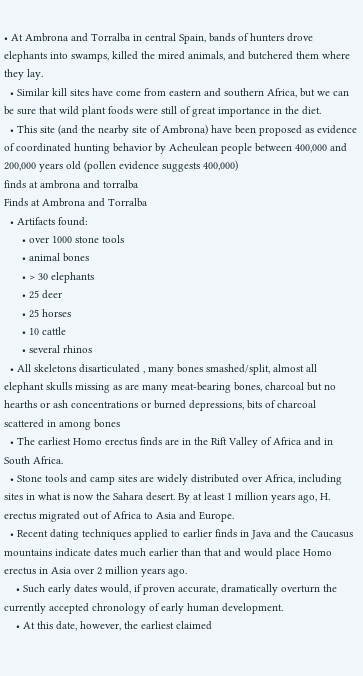• At Ambrona and Torralba in central Spain, bands of hunters drove elephants into swamps, killed the mired animals, and butchered them where they lay.
  • Similar kill sites have come from eastern and southern Africa, but we can be sure that wild plant foods were still of great importance in the diet.
  • This site (and the nearby site of Ambrona) have been proposed as evidence of coordinated hunting behavior by Acheulean people between 400,000 and 200,000 years old (pollen evidence suggests 400,000)
finds at ambrona and torralba
Finds at Ambrona and Torralba
  • Artifacts found:
      • over 1000 stone tools
      • animal bones
      • > 30 elephants
      • 25 deer
      • 25 horses
      • 10 cattle
      • several rhinos
  • All skeletons disarticulated , many bones smashed/split, almost all elephant skulls missing as are many meat-bearing bones, charcoal but no hearths or ash concentrations or burned depressions, bits of charcoal scattered in among bones
  • The earliest Homo erectus finds are in the Rift Valley of Africa and in South Africa.
  • Stone tools and camp sites are widely distributed over Africa, including sites in what is now the Sahara desert. By at least 1 million years ago, H. erectus migrated out of Africa to Asia and Europe.
  • Recent dating techniques applied to earlier finds in Java and the Caucasus mountains indicate dates much earlier than that and would place Homo erectus in Asia over 2 million years ago.
    • Such early dates would, if proven accurate, dramatically overturn the currently accepted chronology of early human development.
    • At this date, however, the earliest claimed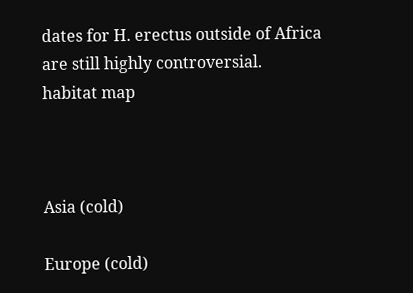dates for H. erectus outside of Africa are still highly controversial.
habitat map



Asia (cold)

Europe (cold)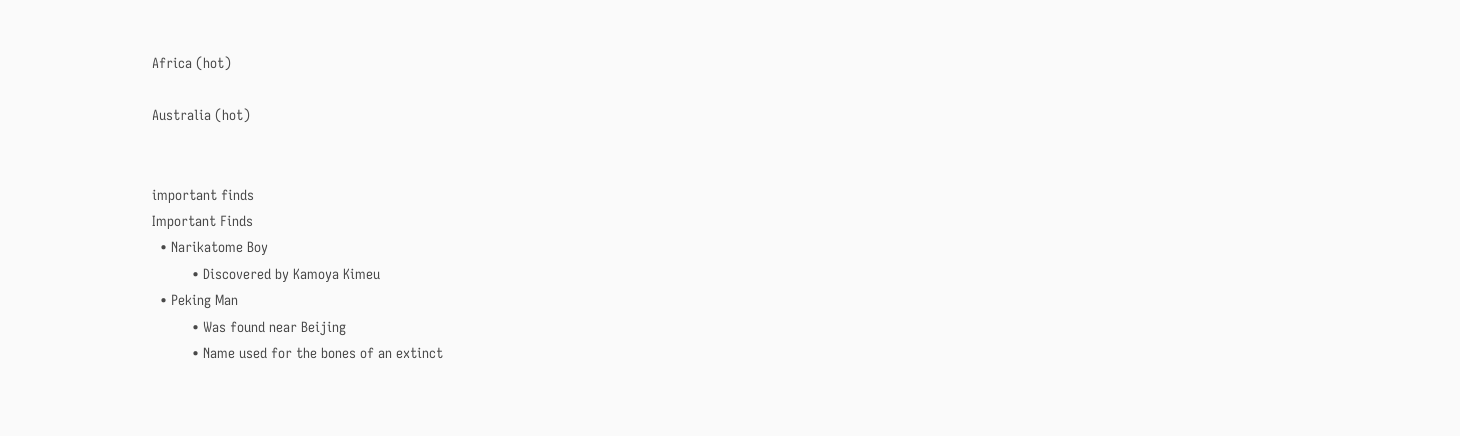Africa (hot)

Australia (hot)


important finds
Important Finds
  • Narikatome Boy
          • Discovered by Kamoya Kimeu
  • Peking Man
          • Was found near Beijing
          • Name used for the bones of an extinct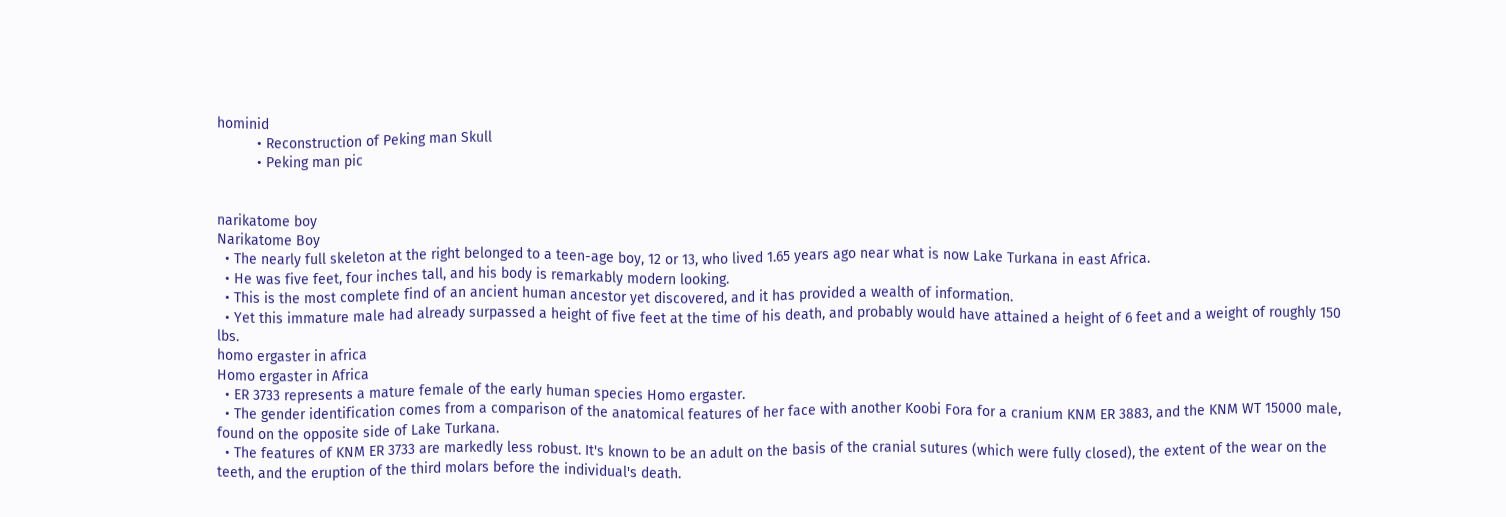hominid
          • Reconstruction of Peking man Skull
          • Peking man pic


narikatome boy
Narikatome Boy
  • The nearly full skeleton at the right belonged to a teen-age boy, 12 or 13, who lived 1.65 years ago near what is now Lake Turkana in east Africa.
  • He was five feet, four inches tall, and his body is remarkably modern looking.
  • This is the most complete find of an ancient human ancestor yet discovered, and it has provided a wealth of information.
  • Yet this immature male had already surpassed a height of five feet at the time of his death, and probably would have attained a height of 6 feet and a weight of roughly 150 lbs.
homo ergaster in africa
Homo ergaster in Africa
  • ER 3733 represents a mature female of the early human species Homo ergaster.
  • The gender identification comes from a comparison of the anatomical features of her face with another Koobi Fora for a cranium KNM ER 3883, and the KNM WT 15000 male, found on the opposite side of Lake Turkana.
  • The features of KNM ER 3733 are markedly less robust. It's known to be an adult on the basis of the cranial sutures (which were fully closed), the extent of the wear on the teeth, and the eruption of the third molars before the individual's death.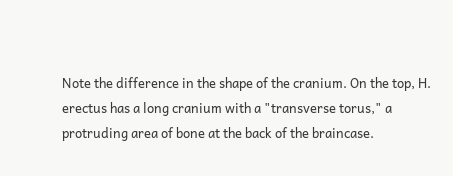Note the difference in the shape of the cranium. On the top, H. erectus has a long cranium with a "transverse torus," a protruding area of bone at the back of the braincase.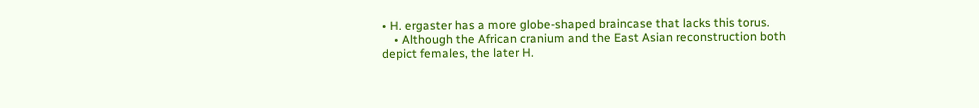• H. ergaster has a more globe-shaped braincase that lacks this torus.
    • Although the African cranium and the East Asian reconstruction both depict females, the later H.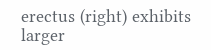erectus (right) exhibits larger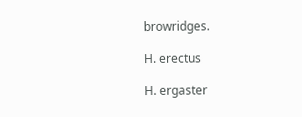browridges.

H. erectus

H. ergaster